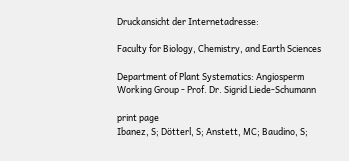Druckansicht der Internetadresse:

Faculty for Biology, Chemistry, and Earth Sciences

Department of Plant Systematics: Angiosperm Working Group - Prof. Dr. Sigrid Liede-Schumann

print page
Ibanez, S; Dötterl, S; Anstett, MC; Baudino, S;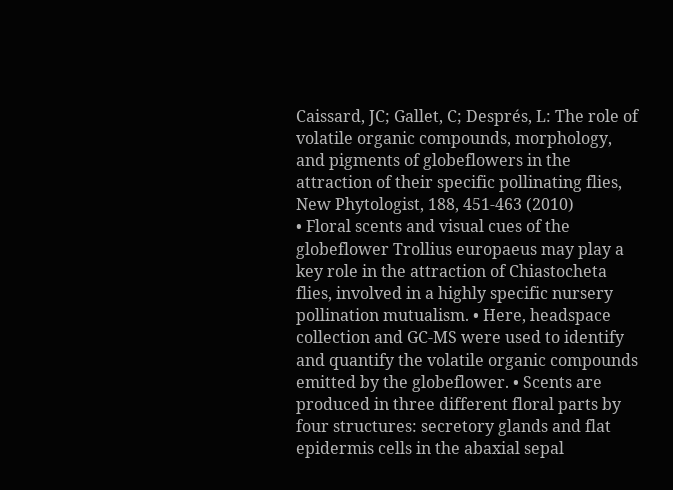Caissard, JC; Gallet, C; Després, L: The role of volatile organic compounds, morphology, and pigments of globeflowers in the attraction of their specific pollinating flies, New Phytologist, 188, 451-463 (2010)
• Floral scents and visual cues of the globeflower Trollius europaeus may play a key role in the attraction of Chiastocheta flies, involved in a highly specific nursery pollination mutualism. • Here, headspace collection and GC-MS were used to identify and quantify the volatile organic compounds emitted by the globeflower. • Scents are produced in three different floral parts by four structures: secretory glands and flat epidermis cells in the abaxial sepal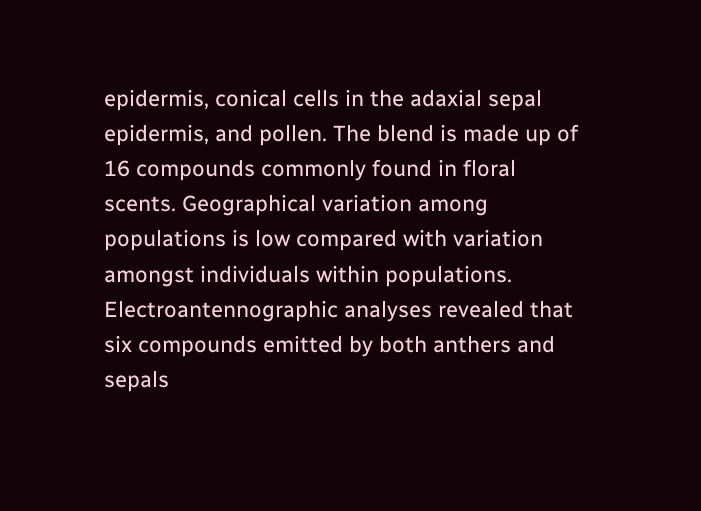epidermis, conical cells in the adaxial sepal epidermis, and pollen. The blend is made up of 16 compounds commonly found in floral scents. Geographical variation among populations is low compared with variation amongst individuals within populations. Electroantennographic analyses revealed that six compounds emitted by both anthers and sepals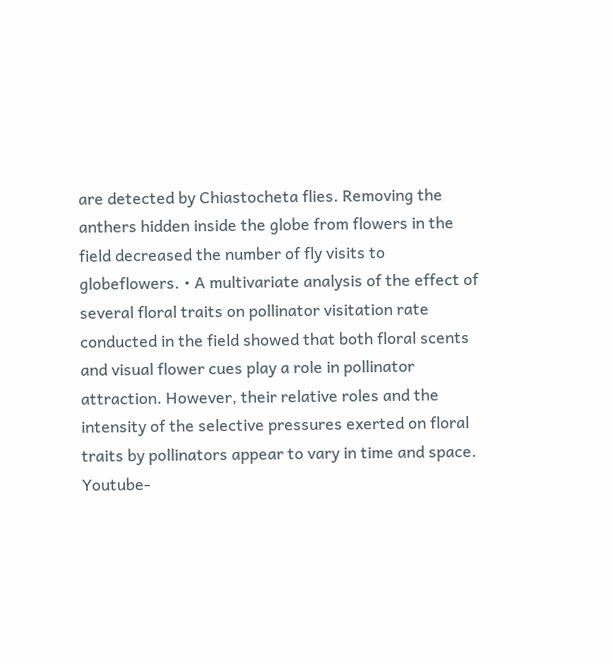are detected by Chiastocheta flies. Removing the anthers hidden inside the globe from flowers in the field decreased the number of fly visits to globeflowers. • A multivariate analysis of the effect of several floral traits on pollinator visitation rate conducted in the field showed that both floral scents and visual flower cues play a role in pollinator attraction. However, their relative roles and the intensity of the selective pressures exerted on floral traits by pollinators appear to vary in time and space.
Youtube-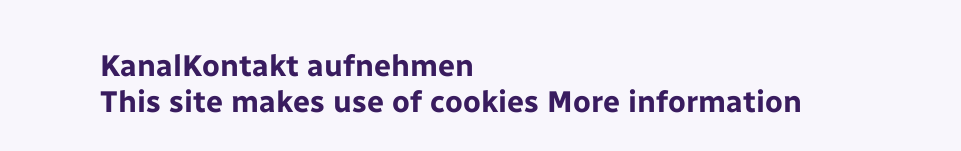KanalKontakt aufnehmen
This site makes use of cookies More information